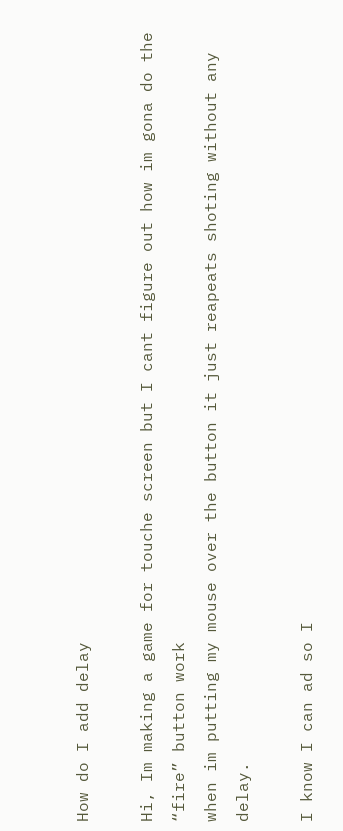How do I add delay

Hi, Im making a game for touche screen but I cant figure out how im gona do the “fire” button work
when im putting my mouse over the button it just reapeats shoting without any delay.

I know I can ad so I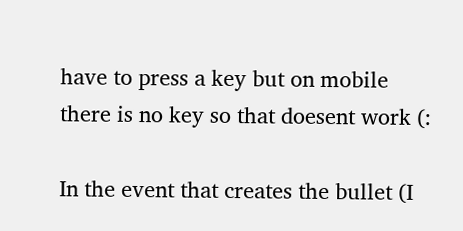have to press a key but on mobile there is no key so that doesent work (:

In the event that creates the bullet (I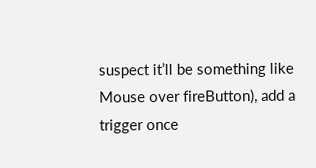suspect it’ll be something like Mouse over fireButton), add a trigger once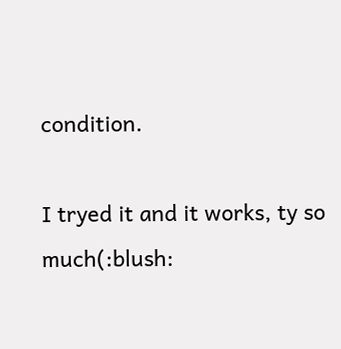condition.

I tryed it and it works, ty so much(:blush: